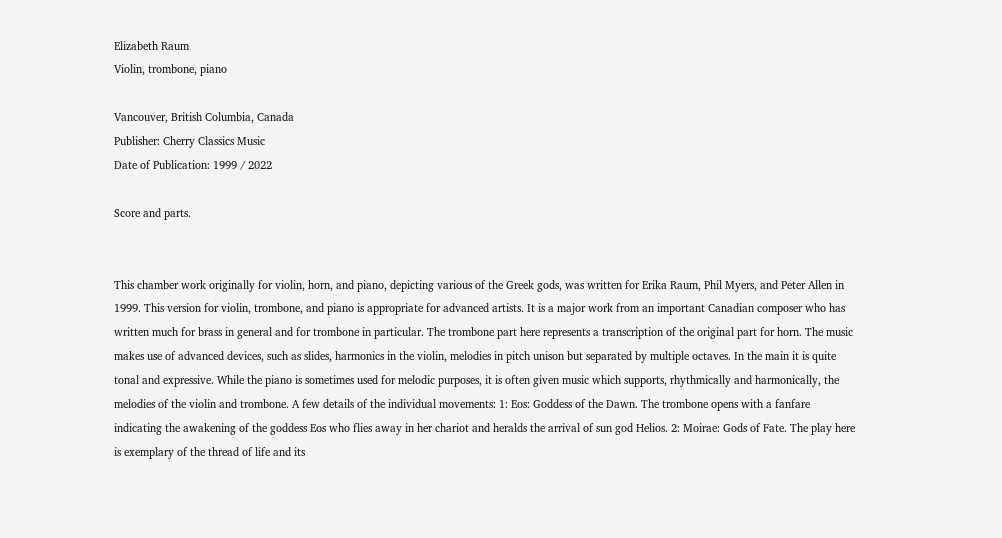Elizabeth Raum
Violin, trombone, piano

Vancouver, British Columbia, Canada
Publisher: Cherry Classics Music
Date of Publication: 1999 / 2022

Score and parts.


This chamber work originally for violin, horn, and piano, depicting various of the Greek gods, was written for Erika Raum, Phil Myers, and Peter Allen in 1999. This version for violin, trombone, and piano is appropriate for advanced artists. It is a major work from an important Canadian composer who has written much for brass in general and for trombone in particular. The trombone part here represents a transcription of the original part for horn. The music makes use of advanced devices, such as slides, harmonics in the violin, melodies in pitch unison but separated by multiple octaves. In the main it is quite tonal and expressive. While the piano is sometimes used for melodic purposes, it is often given music which supports, rhythmically and harmonically, the melodies of the violin and trombone. A few details of the individual movements: 1: Eos: Goddess of the Dawn. The trombone opens with a fanfare indicating the awakening of the goddess Eos who flies away in her chariot and heralds the arrival of sun god Helios. 2: Moirae: Gods of Fate. The play here is exemplary of the thread of life and its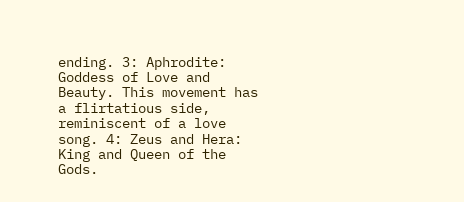ending. 3: Aphrodite: Goddess of Love and Beauty. This movement has a flirtatious side, reminiscent of a love song. 4: Zeus and Hera: King and Queen of the Gods.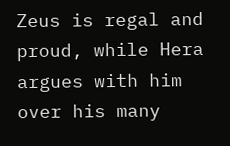Zeus is regal and proud, while Hera argues with him over his many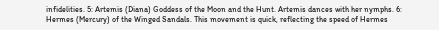infidelities. 5: Artemis (Diana) Goddess of the Moon and the Hunt. Artemis dances with her nymphs. 6: Hermes (Mercury) of the Winged Sandals. This movement is quick, reflecting the speed of Hermes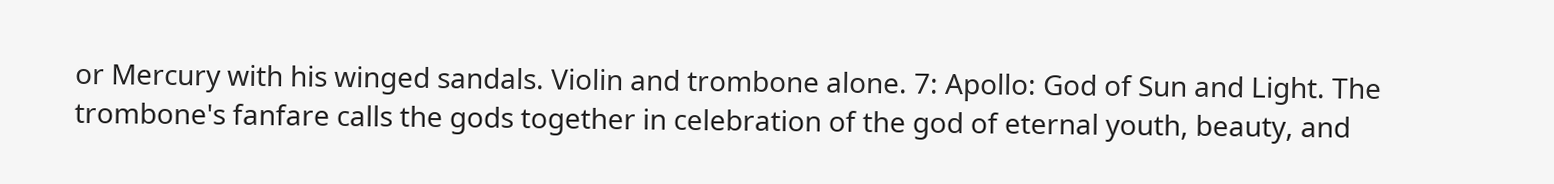or Mercury with his winged sandals. Violin and trombone alone. 7: Apollo: God of Sun and Light. The trombone's fanfare calls the gods together in celebration of the god of eternal youth, beauty, and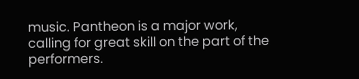music. Pantheon is a major work, calling for great skill on the part of the performers.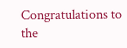Congratulations to the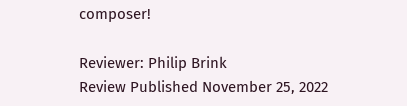composer!

Reviewer: Philip Brink
Review Published November 25, 2022